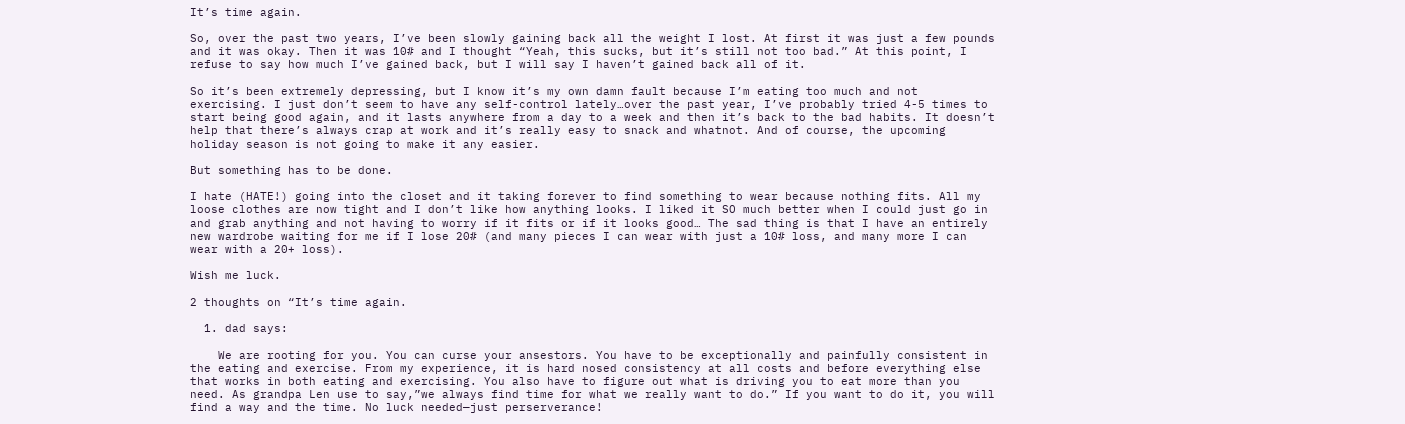It’s time again.

So, over the past two years, I’ve been slowly gaining back all the weight I lost. At first it was just a few pounds and it was okay. Then it was 10# and I thought “Yeah, this sucks, but it’s still not too bad.” At this point, I refuse to say how much I’ve gained back, but I will say I haven’t gained back all of it.

So it’s been extremely depressing, but I know it’s my own damn fault because I’m eating too much and not exercising. I just don’t seem to have any self-control lately…over the past year, I’ve probably tried 4-5 times to start being good again, and it lasts anywhere from a day to a week and then it’s back to the bad habits. It doesn’t help that there’s always crap at work and it’s really easy to snack and whatnot. And of course, the upcoming holiday season is not going to make it any easier.

But something has to be done.

I hate (HATE!) going into the closet and it taking forever to find something to wear because nothing fits. All my loose clothes are now tight and I don’t like how anything looks. I liked it SO much better when I could just go in and grab anything and not having to worry if it fits or if it looks good… The sad thing is that I have an entirely new wardrobe waiting for me if I lose 20# (and many pieces I can wear with just a 10# loss, and many more I can wear with a 20+ loss).

Wish me luck.

2 thoughts on “It’s time again.

  1. dad says:

    We are rooting for you. You can curse your ansestors. You have to be exceptionally and painfully consistent in the eating and exercise. From my experience, it is hard nosed consistency at all costs and before everything else that works in both eating and exercising. You also have to figure out what is driving you to eat more than you need. As grandpa Len use to say,”we always find time for what we really want to do.” If you want to do it, you will find a way and the time. No luck needed—just perserverance!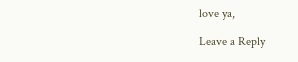love ya,

Leave a Reply